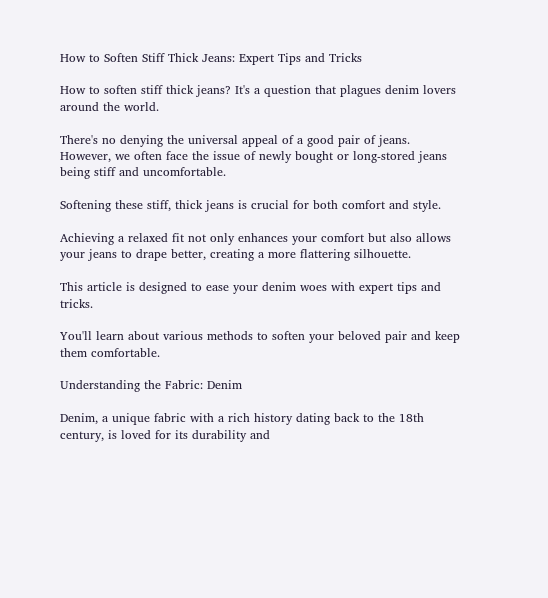How to Soften Stiff Thick Jeans: Expert Tips and Tricks

How to soften stiff thick jeans? It's a question that plagues denim lovers around the world.

There's no denying the universal appeal of a good pair of jeans. However, we often face the issue of newly bought or long-stored jeans being stiff and uncomfortable.

Softening these stiff, thick jeans is crucial for both comfort and style.

Achieving a relaxed fit not only enhances your comfort but also allows your jeans to drape better, creating a more flattering silhouette.

This article is designed to ease your denim woes with expert tips and tricks.

You'll learn about various methods to soften your beloved pair and keep them comfortable.

Understanding the Fabric: Denim

Denim, a unique fabric with a rich history dating back to the 18th century, is loved for its durability and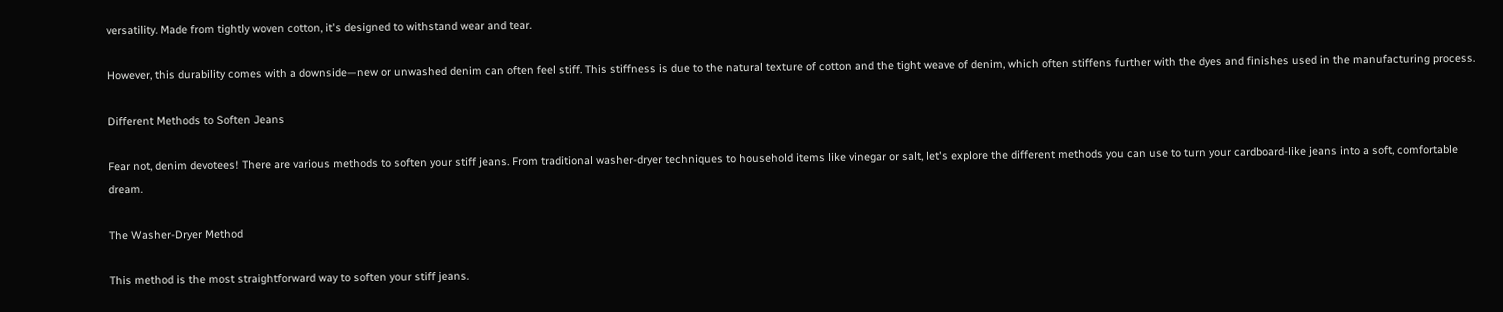versatility. Made from tightly woven cotton, it's designed to withstand wear and tear.

However, this durability comes with a downside—new or unwashed denim can often feel stiff. This stiffness is due to the natural texture of cotton and the tight weave of denim, which often stiffens further with the dyes and finishes used in the manufacturing process.

Different Methods to Soften Jeans

Fear not, denim devotees! There are various methods to soften your stiff jeans. From traditional washer-dryer techniques to household items like vinegar or salt, let's explore the different methods you can use to turn your cardboard-like jeans into a soft, comfortable dream.

The Washer-Dryer Method

This method is the most straightforward way to soften your stiff jeans.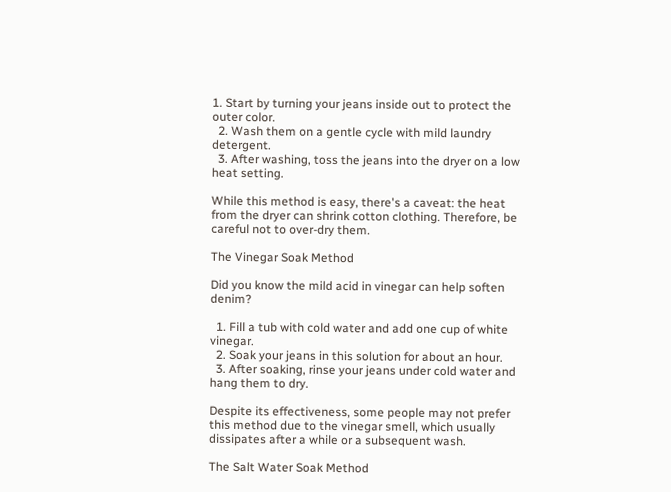1. Start by turning your jeans inside out to protect the outer color.
  2. Wash them on a gentle cycle with mild laundry detergent.
  3. After washing, toss the jeans into the dryer on a low heat setting.

While this method is easy, there's a caveat: the heat from the dryer can shrink cotton clothing. Therefore, be careful not to over-dry them.

The Vinegar Soak Method

Did you know the mild acid in vinegar can help soften denim?

  1. Fill a tub with cold water and add one cup of white vinegar.
  2. Soak your jeans in this solution for about an hour.
  3. After soaking, rinse your jeans under cold water and hang them to dry.

Despite its effectiveness, some people may not prefer this method due to the vinegar smell, which usually dissipates after a while or a subsequent wash.

The Salt Water Soak Method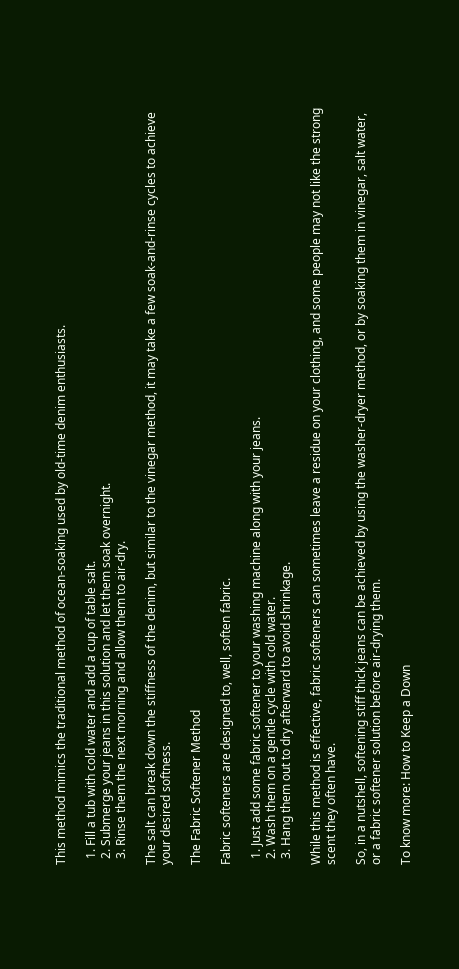This method mimics the traditional method of ocean-soaking used by old-time denim enthusiasts.

  1. Fill a tub with cold water and add a cup of table salt.
  2. Submerge your jeans in this solution and let them soak overnight.
  3. Rinse them the next morning and allow them to air-dry.

The salt can break down the stiffness of the denim, but similar to the vinegar method, it may take a few soak-and-rinse cycles to achieve your desired softness.

The Fabric Softener Method

Fabric softeners are designed to, well, soften fabric.

  1. Just add some fabric softener to your washing machine along with your jeans.
  2. Wash them on a gentle cycle with cold water.
  3. Hang them out to dry afterward to avoid shrinkage.

While this method is effective, fabric softeners can sometimes leave a residue on your clothing, and some people may not like the strong scent they often have.

So, in a nutshell, softening stiff thick jeans can be achieved by using the washer-dryer method, or by soaking them in vinegar, salt water, or a fabric softener solution before air-drying them.

To know more: How to Keep a Down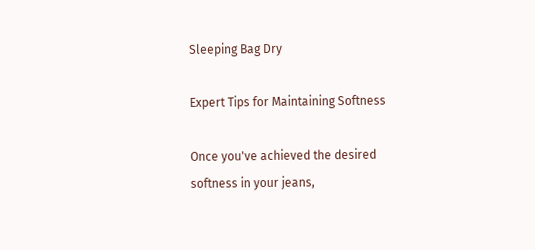Sleeping Bag Dry

Expert Tips for Maintaining Softness

Once you've achieved the desired softness in your jeans,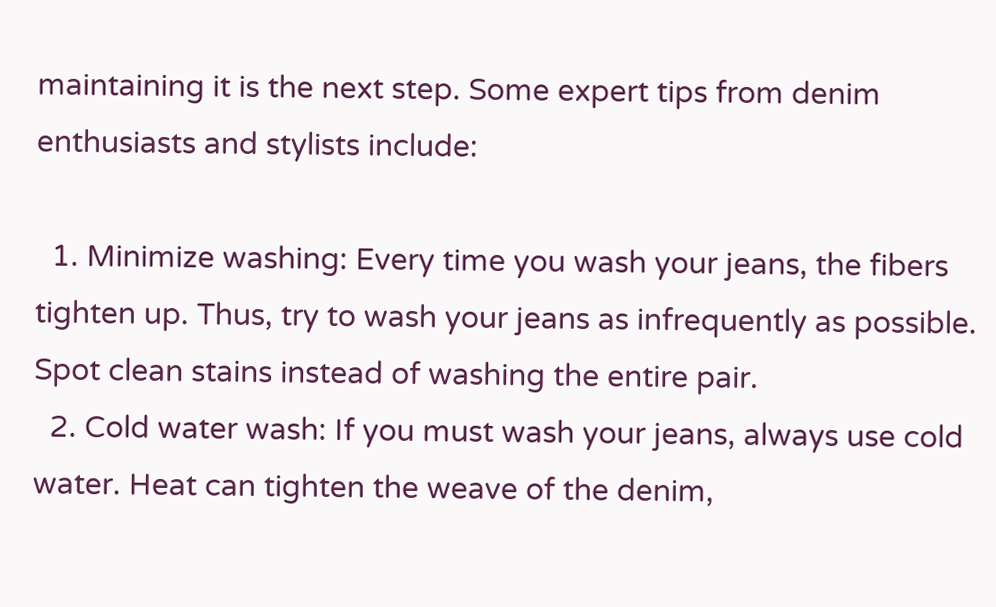maintaining it is the next step. Some expert tips from denim enthusiasts and stylists include:

  1. Minimize washing: Every time you wash your jeans, the fibers tighten up. Thus, try to wash your jeans as infrequently as possible. Spot clean stains instead of washing the entire pair.
  2. Cold water wash: If you must wash your jeans, always use cold water. Heat can tighten the weave of the denim,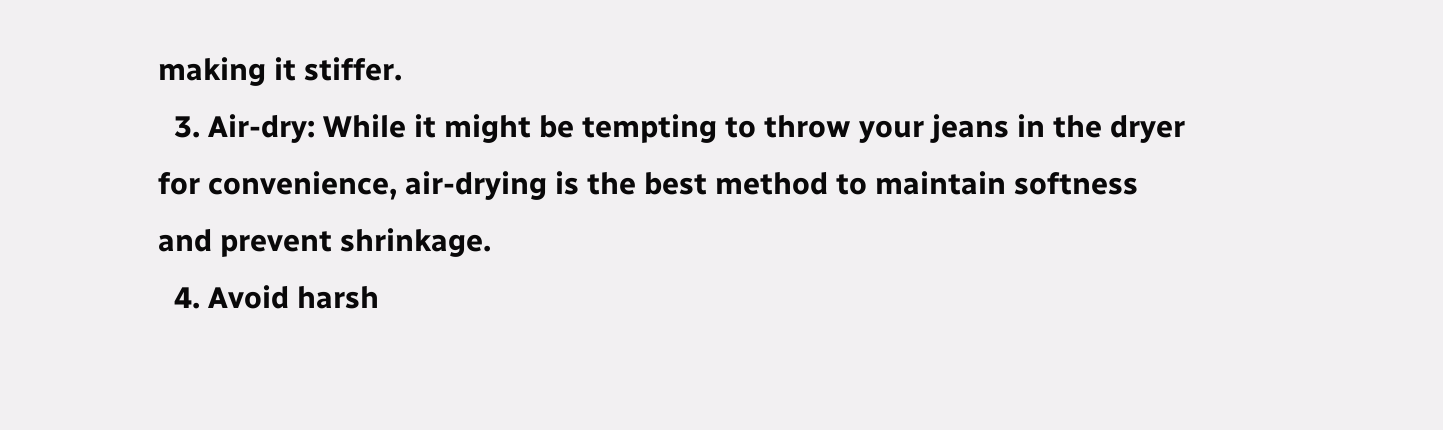making it stiffer.
  3. Air-dry: While it might be tempting to throw your jeans in the dryer for convenience, air-drying is the best method to maintain softness and prevent shrinkage.
  4. Avoid harsh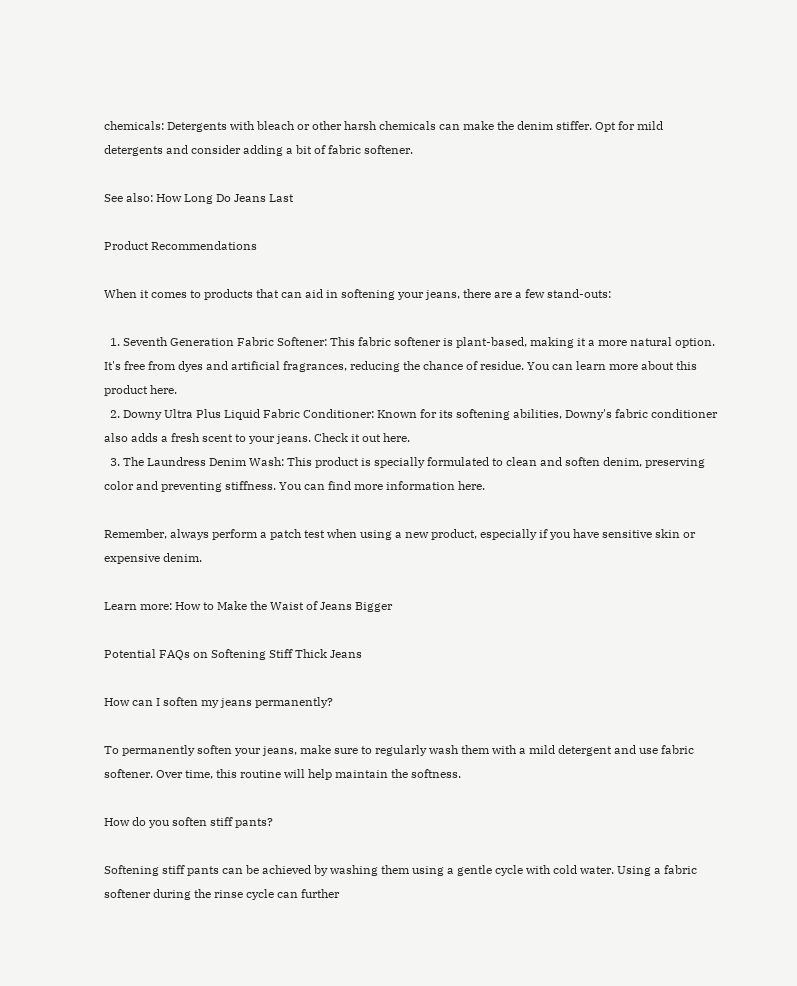chemicals: Detergents with bleach or other harsh chemicals can make the denim stiffer. Opt for mild detergents and consider adding a bit of fabric softener.

See also: How Long Do Jeans Last

Product Recommendations

When it comes to products that can aid in softening your jeans, there are a few stand-outs:

  1. Seventh Generation Fabric Softener: This fabric softener is plant-based, making it a more natural option. It's free from dyes and artificial fragrances, reducing the chance of residue. You can learn more about this product here.
  2. Downy Ultra Plus Liquid Fabric Conditioner: Known for its softening abilities, Downy's fabric conditioner also adds a fresh scent to your jeans. Check it out here.
  3. The Laundress Denim Wash: This product is specially formulated to clean and soften denim, preserving color and preventing stiffness. You can find more information here.

Remember, always perform a patch test when using a new product, especially if you have sensitive skin or expensive denim.

Learn more: How to Make the Waist of Jeans Bigger

Potential FAQs on Softening Stiff Thick Jeans

How can I soften my jeans permanently?

To permanently soften your jeans, make sure to regularly wash them with a mild detergent and use fabric softener. Over time, this routine will help maintain the softness.

How do you soften stiff pants?

Softening stiff pants can be achieved by washing them using a gentle cycle with cold water. Using a fabric softener during the rinse cycle can further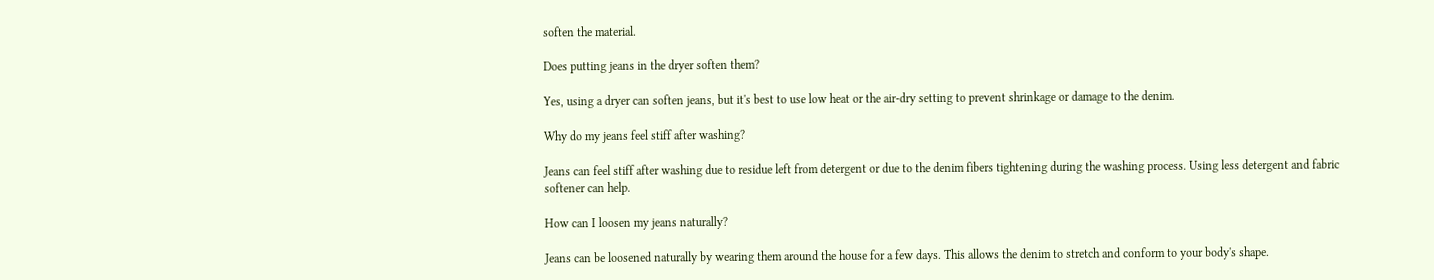soften the material.

Does putting jeans in the dryer soften them?

Yes, using a dryer can soften jeans, but it's best to use low heat or the air-dry setting to prevent shrinkage or damage to the denim.

Why do my jeans feel stiff after washing?

Jeans can feel stiff after washing due to residue left from detergent or due to the denim fibers tightening during the washing process. Using less detergent and fabric softener can help.

How can I loosen my jeans naturally?

Jeans can be loosened naturally by wearing them around the house for a few days. This allows the denim to stretch and conform to your body's shape.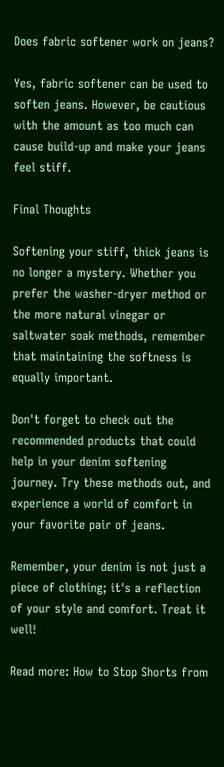Does fabric softener work on jeans?

Yes, fabric softener can be used to soften jeans. However, be cautious with the amount as too much can cause build-up and make your jeans feel stiff.

Final Thoughts

Softening your stiff, thick jeans is no longer a mystery. Whether you prefer the washer-dryer method or the more natural vinegar or saltwater soak methods, remember that maintaining the softness is equally important.

Don't forget to check out the recommended products that could help in your denim softening journey. Try these methods out, and experience a world of comfort in your favorite pair of jeans.

Remember, your denim is not just a piece of clothing; it's a reflection of your style and comfort. Treat it well!

Read more: How to Stop Shorts from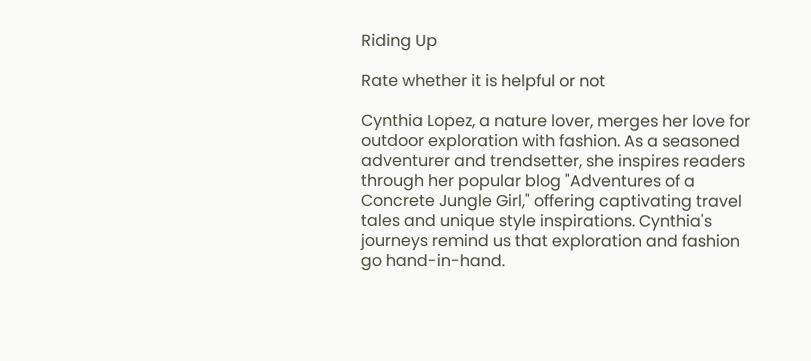Riding Up

Rate whether it is helpful or not

Cynthia Lopez, a nature lover, merges her love for outdoor exploration with fashion. As a seasoned adventurer and trendsetter, she inspires readers through her popular blog "Adventures of a Concrete Jungle Girl," offering captivating travel tales and unique style inspirations. Cynthia's journeys remind us that exploration and fashion go hand-in-hand.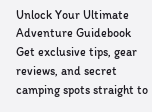Unlock Your Ultimate Adventure Guidebook
Get exclusive tips, gear reviews, and secret camping spots straight to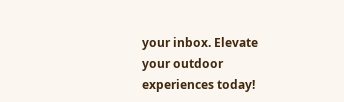your inbox. Elevate your outdoor experiences today!